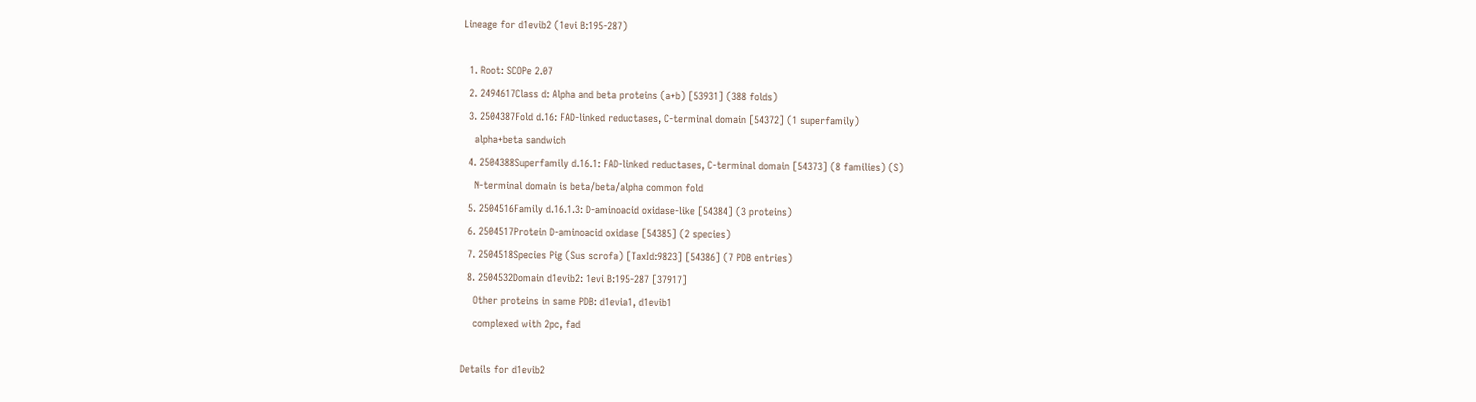Lineage for d1evib2 (1evi B:195-287)

  1. Root: SCOPe 2.07
  2. 2494617Class d: Alpha and beta proteins (a+b) [53931] (388 folds)
  3. 2504387Fold d.16: FAD-linked reductases, C-terminal domain [54372] (1 superfamily)
    alpha+beta sandwich
  4. 2504388Superfamily d.16.1: FAD-linked reductases, C-terminal domain [54373] (8 families) (S)
    N-terminal domain is beta/beta/alpha common fold
  5. 2504516Family d.16.1.3: D-aminoacid oxidase-like [54384] (3 proteins)
  6. 2504517Protein D-aminoacid oxidase [54385] (2 species)
  7. 2504518Species Pig (Sus scrofa) [TaxId:9823] [54386] (7 PDB entries)
  8. 2504532Domain d1evib2: 1evi B:195-287 [37917]
    Other proteins in same PDB: d1evia1, d1evib1
    complexed with 2pc, fad

Details for d1evib2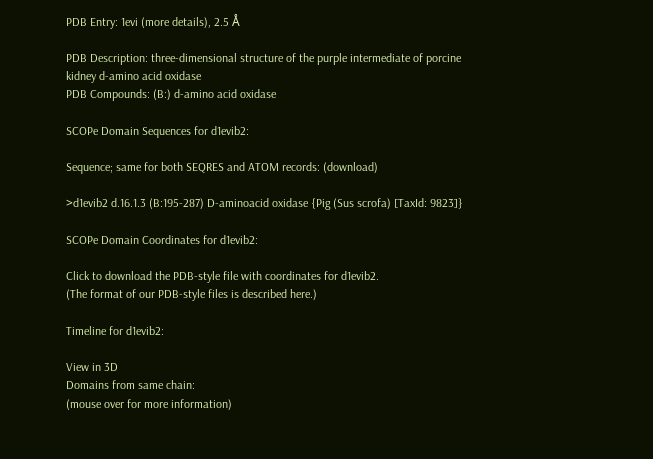PDB Entry: 1evi (more details), 2.5 Å

PDB Description: three-dimensional structure of the purple intermediate of porcine kidney d-amino acid oxidase
PDB Compounds: (B:) d-amino acid oxidase

SCOPe Domain Sequences for d1evib2:

Sequence; same for both SEQRES and ATOM records: (download)

>d1evib2 d.16.1.3 (B:195-287) D-aminoacid oxidase {Pig (Sus scrofa) [TaxId: 9823]}

SCOPe Domain Coordinates for d1evib2:

Click to download the PDB-style file with coordinates for d1evib2.
(The format of our PDB-style files is described here.)

Timeline for d1evib2:

View in 3D
Domains from same chain:
(mouse over for more information)